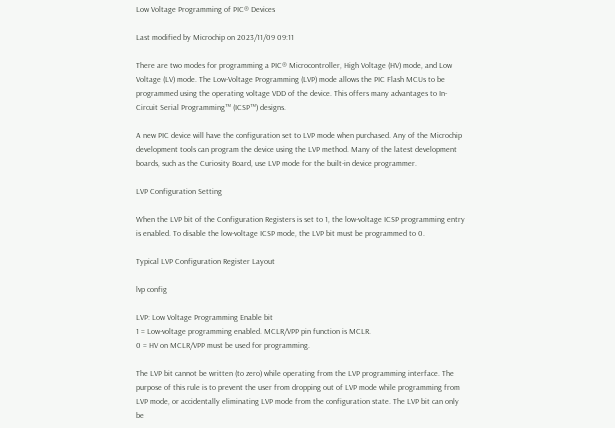Low Voltage Programming of PIC® Devices

Last modified by Microchip on 2023/11/09 09:11

There are two modes for programming a PIC® Microcontroller, High Voltage (HV) mode, and Low Voltage (LV) mode. The Low-Voltage Programming (LVP) mode allows the PIC Flash MCUs to be programmed using the operating voltage VDD of the device. This offers many advantages to In-Circuit Serial Programming™ (ICSP™) designs.

A new PIC device will have the configuration set to LVP mode when purchased. Any of the Microchip development tools can program the device using the LVP method. Many of the latest development boards, such as the Curiosity Board, use LVP mode for the built-in device programmer.

LVP Configuration Setting

When the LVP bit of the Configuration Registers is set to 1, the low-voltage ICSP programming entry is enabled. To disable the low-voltage ICSP mode, the LVP bit must be programmed to 0.

Typical LVP Configuration Register Layout

lvp config

LVP: Low Voltage Programming Enable bit
1 = Low-voltage programming enabled. MCLR/VPP pin function is MCLR.
0 = HV on MCLR/VPP must be used for programming.

The LVP bit cannot be written (to zero) while operating from the LVP programming interface. The purpose of this rule is to prevent the user from dropping out of LVP mode while programming from LVP mode, or accidentally eliminating LVP mode from the configuration state. The LVP bit can only be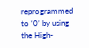reprogrammed to ‘0’ by using the High-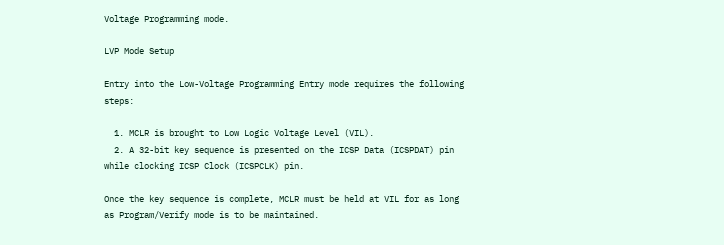Voltage Programming mode.

LVP Mode Setup

Entry into the Low-Voltage Programming Entry mode requires the following steps:

  1. MCLR is brought to Low Logic Voltage Level (VIL).
  2. A 32-bit key sequence is presented on the ICSP Data (ICSPDAT) pin while clocking ICSP Clock (ICSPCLK) pin.

Once the key sequence is complete, MCLR must be held at VIL for as long as Program/Verify mode is to be maintained.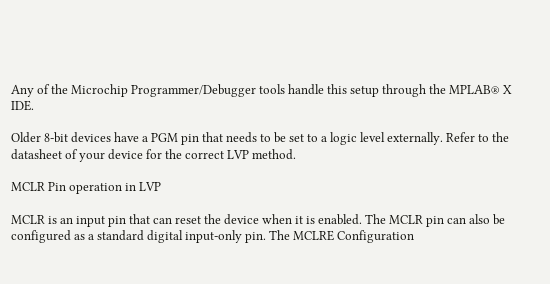Any of the Microchip Programmer/Debugger tools handle this setup through the MPLAB® X IDE.

Older 8-bit devices have a PGM pin that needs to be set to a logic level externally. Refer to the datasheet of your device for the correct LVP method.

MCLR Pin operation in LVP

MCLR is an input pin that can reset the device when it is enabled. The MCLR pin can also be configured as a standard digital input-only pin. The MCLRE Configuration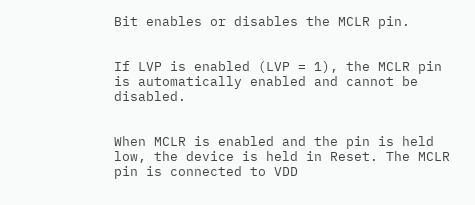Bit enables or disables the MCLR pin.


If LVP is enabled (LVP = 1), the MCLR pin is automatically enabled and cannot be disabled.


When MCLR is enabled and the pin is held low, the device is held in Reset. The MCLR pin is connected to VDD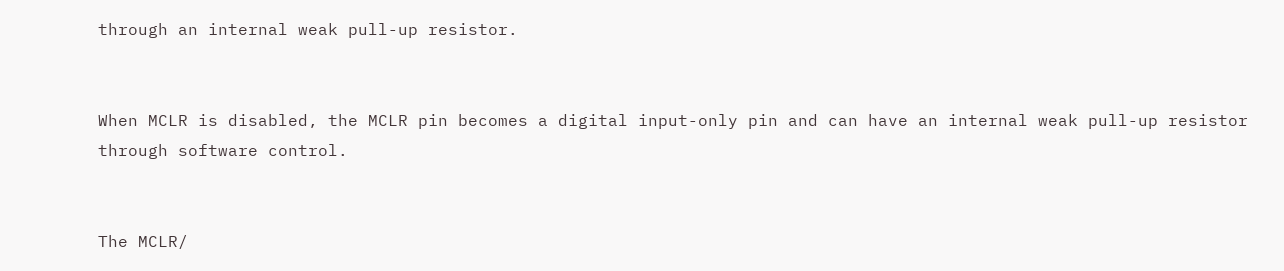through an internal weak pull-up resistor.


When MCLR is disabled, the MCLR pin becomes a digital input-only pin and can have an internal weak pull-up resistor through software control.


The MCLR/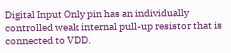Digital Input Only pin has an individually controlled weak internal pull-up resistor that is connected to VDD.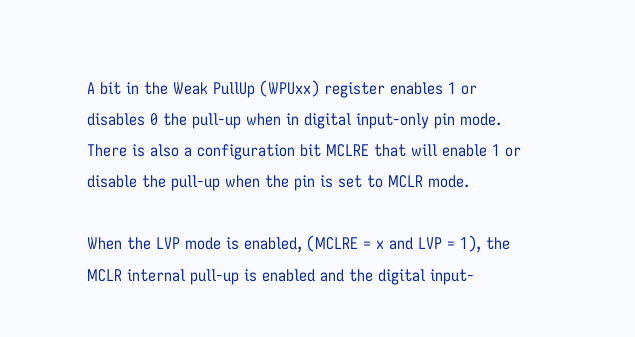A bit in the Weak PullUp (WPUxx) register enables 1 or disables 0 the pull-up when in digital input-only pin mode. There is also a configuration bit MCLRE that will enable 1 or disable the pull-up when the pin is set to MCLR mode.

When the LVP mode is enabled, (MCLRE = x and LVP = 1), the MCLR internal pull-up is enabled and the digital input-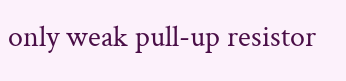only weak pull-up resistor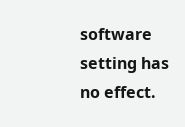software setting has no effect.